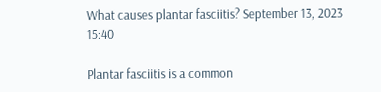What causes plantar fasciitis? September 13, 2023 15:40

Plantar fasciitis is a common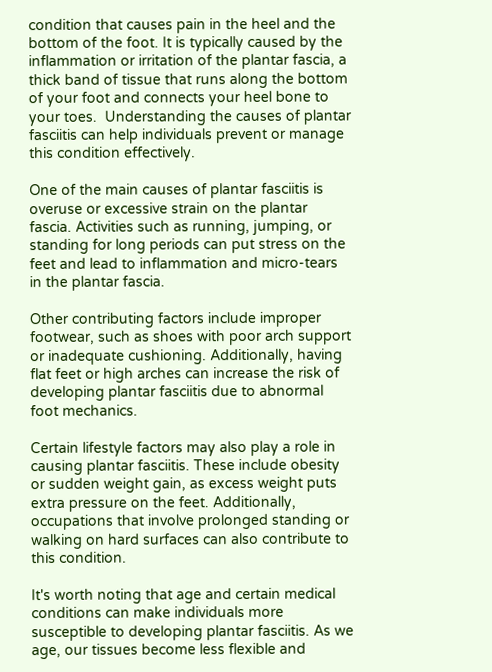condition that causes pain in the heel and the bottom of the foot. It is typically caused by the inflammation or irritation of the plantar fascia, a thick band of tissue that runs along the bottom of your foot and connects your heel bone to your toes.  Understanding the causes of plantar fasciitis can help individuals prevent or manage this condition effectively.

One of the main causes of plantar fasciitis is overuse or excessive strain on the plantar fascia. Activities such as running, jumping, or standing for long periods can put stress on the feet and lead to inflammation and micro-tears in the plantar fascia.

Other contributing factors include improper footwear, such as shoes with poor arch support or inadequate cushioning. Additionally, having flat feet or high arches can increase the risk of developing plantar fasciitis due to abnormal foot mechanics.

Certain lifestyle factors may also play a role in causing plantar fasciitis. These include obesity or sudden weight gain, as excess weight puts extra pressure on the feet. Additionally, occupations that involve prolonged standing or walking on hard surfaces can also contribute to this condition.

It's worth noting that age and certain medical conditions can make individuals more susceptible to developing plantar fasciitis. As we age, our tissues become less flexible and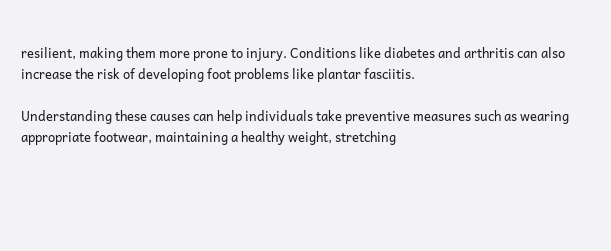resilient, making them more prone to injury. Conditions like diabetes and arthritis can also increase the risk of developing foot problems like plantar fasciitis.

Understanding these causes can help individuals take preventive measures such as wearing appropriate footwear, maintaining a healthy weight, stretching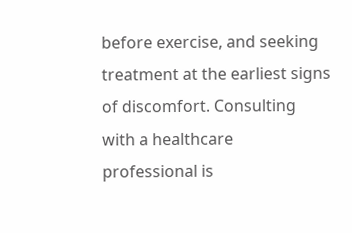before exercise, and seeking treatment at the earliest signs of discomfort. Consulting with a healthcare professional is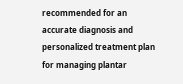recommended for an accurate diagnosis and personalized treatment plan for managing plantar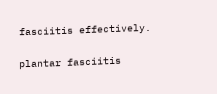fasciitis effectively.

plantar fasciitis